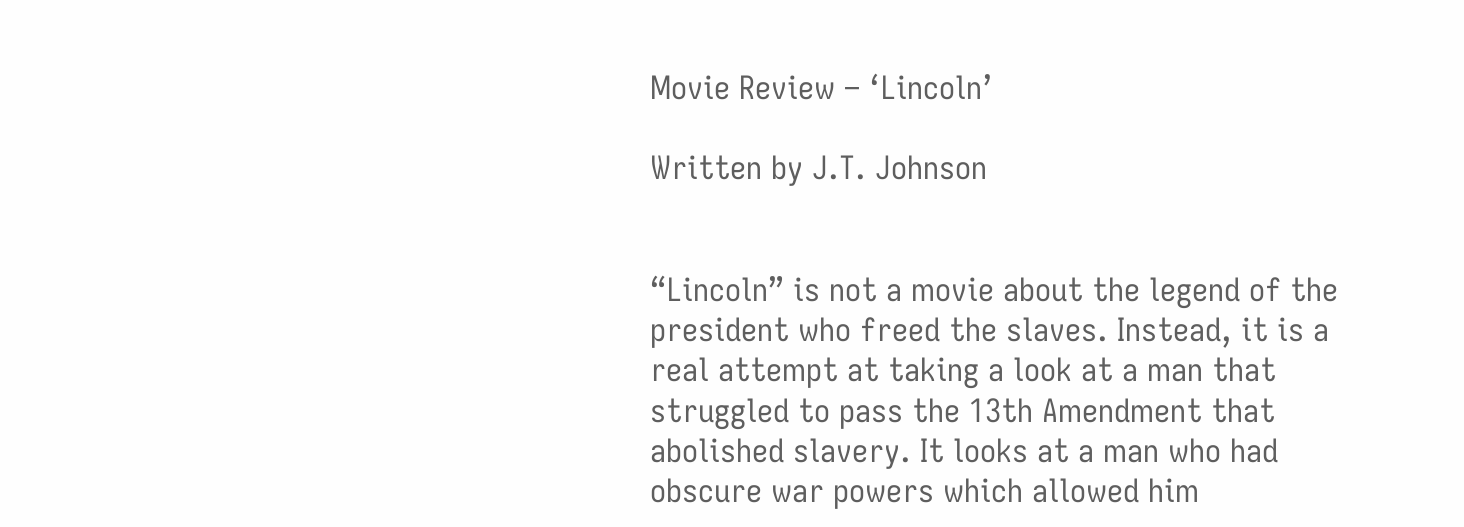Movie Review – ‘Lincoln’

Written by J.T. Johnson


“Lincoln” is not a movie about the legend of the president who freed the slaves. Instead, it is a real attempt at taking a look at a man that struggled to pass the 13th Amendment that abolished slavery. It looks at a man who had obscure war powers which allowed him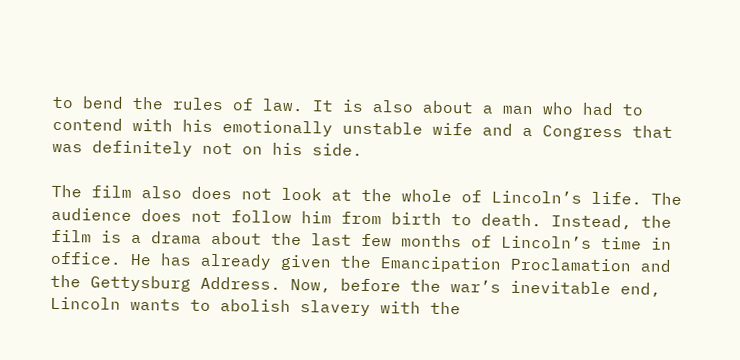to bend the rules of law. It is also about a man who had to contend with his emotionally unstable wife and a Congress that was definitely not on his side.

The film also does not look at the whole of Lincoln’s life. The audience does not follow him from birth to death. Instead, the film is a drama about the last few months of Lincoln’s time in office. He has already given the Emancipation Proclamation and the Gettysburg Address. Now, before the war’s inevitable end, Lincoln wants to abolish slavery with the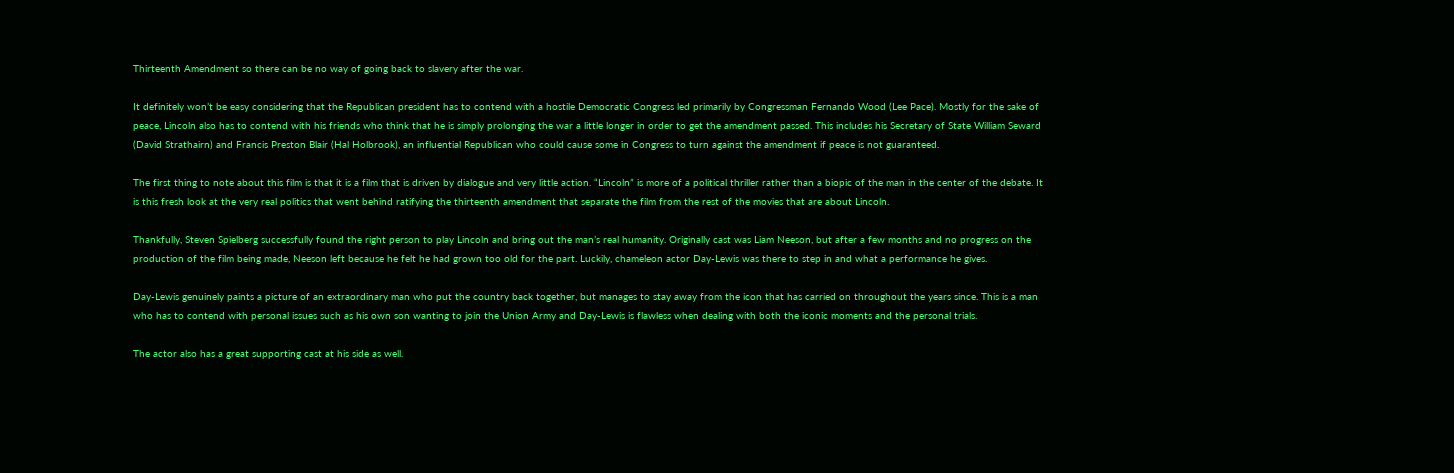Thirteenth Amendment so there can be no way of going back to slavery after the war.

It definitely won’t be easy considering that the Republican president has to contend with a hostile Democratic Congress led primarily by Congressman Fernando Wood (Lee Pace). Mostly for the sake of peace, Lincoln also has to contend with his friends who think that he is simply prolonging the war a little longer in order to get the amendment passed. This includes his Secretary of State William Seward (David Strathairn) and Francis Preston Blair (Hal Holbrook), an influential Republican who could cause some in Congress to turn against the amendment if peace is not guaranteed.

The first thing to note about this film is that it is a film that is driven by dialogue and very little action. “Lincoln” is more of a political thriller rather than a biopic of the man in the center of the debate. It is this fresh look at the very real politics that went behind ratifying the thirteenth amendment that separate the film from the rest of the movies that are about Lincoln.

Thankfully, Steven Spielberg successfully found the right person to play Lincoln and bring out the man’s real humanity. Originally cast was Liam Neeson, but after a few months and no progress on the production of the film being made, Neeson left because he felt he had grown too old for the part. Luckily, chameleon actor Day-Lewis was there to step in and what a performance he gives.

Day-Lewis genuinely paints a picture of an extraordinary man who put the country back together, but manages to stay away from the icon that has carried on throughout the years since. This is a man who has to contend with personal issues such as his own son wanting to join the Union Army and Day-Lewis is flawless when dealing with both the iconic moments and the personal trials.

The actor also has a great supporting cast at his side as well.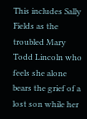This includes Sally Fields as the troubled Mary Todd Lincoln who feels she alone bears the grief of a lost son while her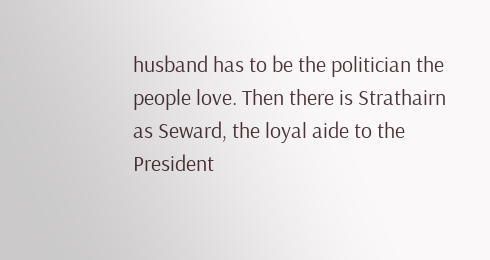husband has to be the politician the people love. Then there is Strathairn as Seward, the loyal aide to the President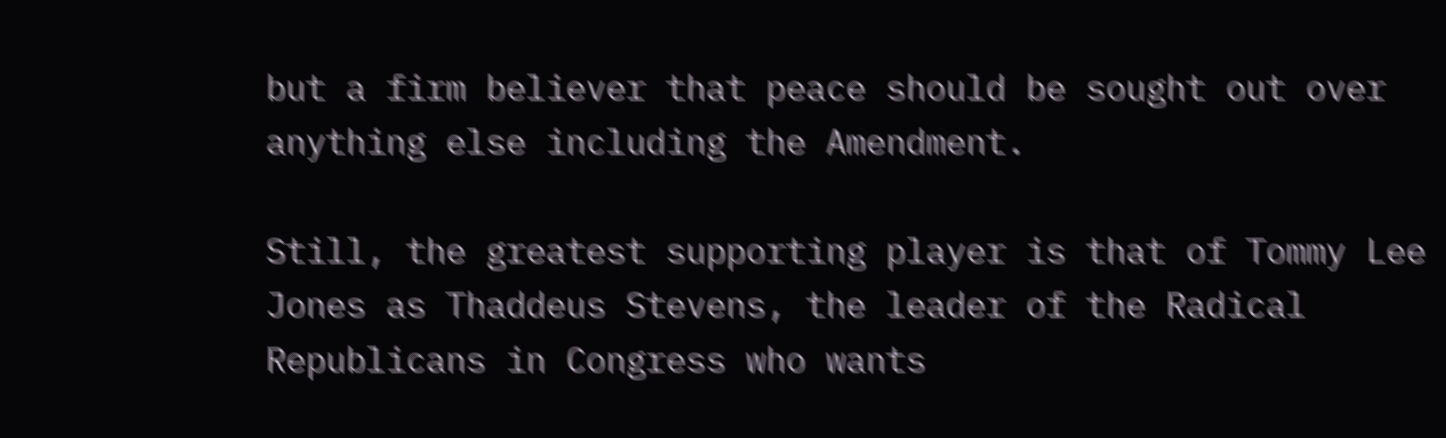but a firm believer that peace should be sought out over anything else including the Amendment.

Still, the greatest supporting player is that of Tommy Lee Jones as Thaddeus Stevens, the leader of the Radical Republicans in Congress who wants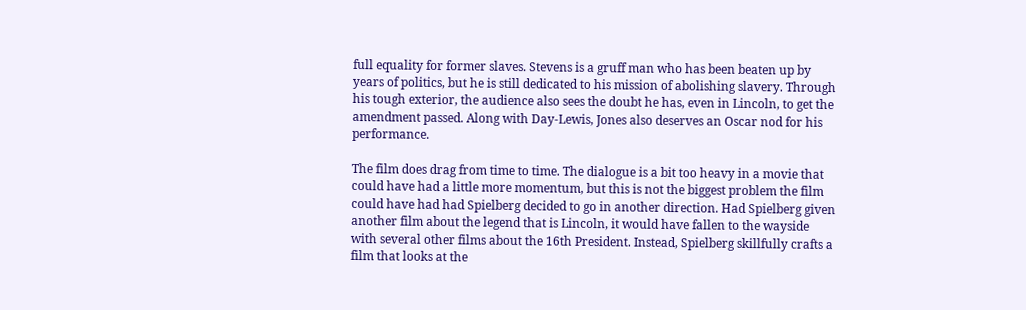full equality for former slaves. Stevens is a gruff man who has been beaten up by years of politics, but he is still dedicated to his mission of abolishing slavery. Through his tough exterior, the audience also sees the doubt he has, even in Lincoln, to get the amendment passed. Along with Day-Lewis, Jones also deserves an Oscar nod for his performance.

The film does drag from time to time. The dialogue is a bit too heavy in a movie that could have had a little more momentum, but this is not the biggest problem the film could have had had Spielberg decided to go in another direction. Had Spielberg given another film about the legend that is Lincoln, it would have fallen to the wayside with several other films about the 16th President. Instead, Spielberg skillfully crafts a film that looks at the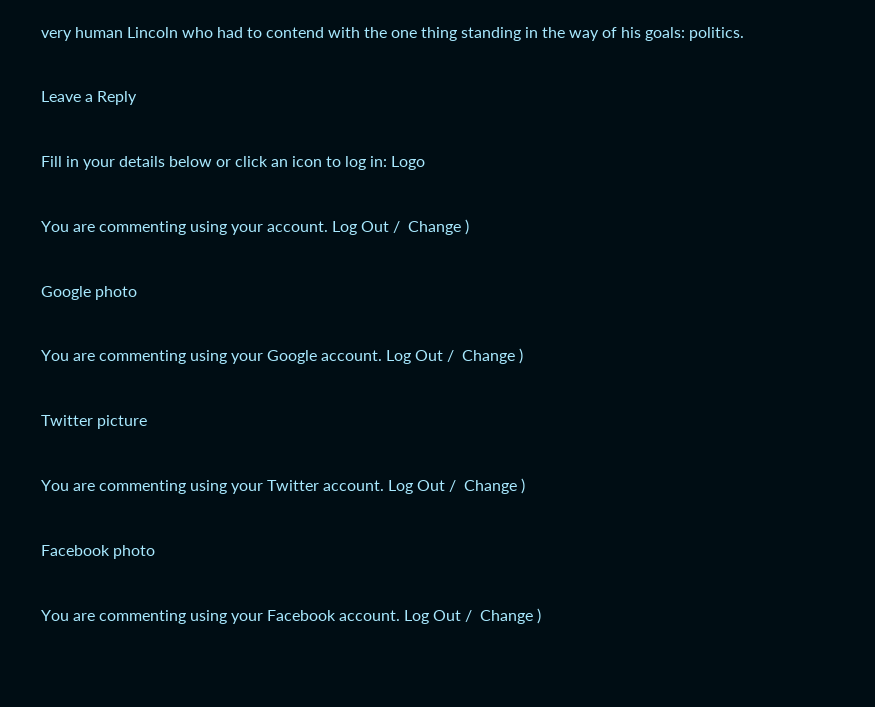very human Lincoln who had to contend with the one thing standing in the way of his goals: politics.

Leave a Reply

Fill in your details below or click an icon to log in: Logo

You are commenting using your account. Log Out /  Change )

Google photo

You are commenting using your Google account. Log Out /  Change )

Twitter picture

You are commenting using your Twitter account. Log Out /  Change )

Facebook photo

You are commenting using your Facebook account. Log Out /  Change )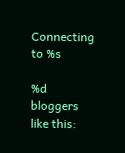Connecting to %s

%d bloggers like this: